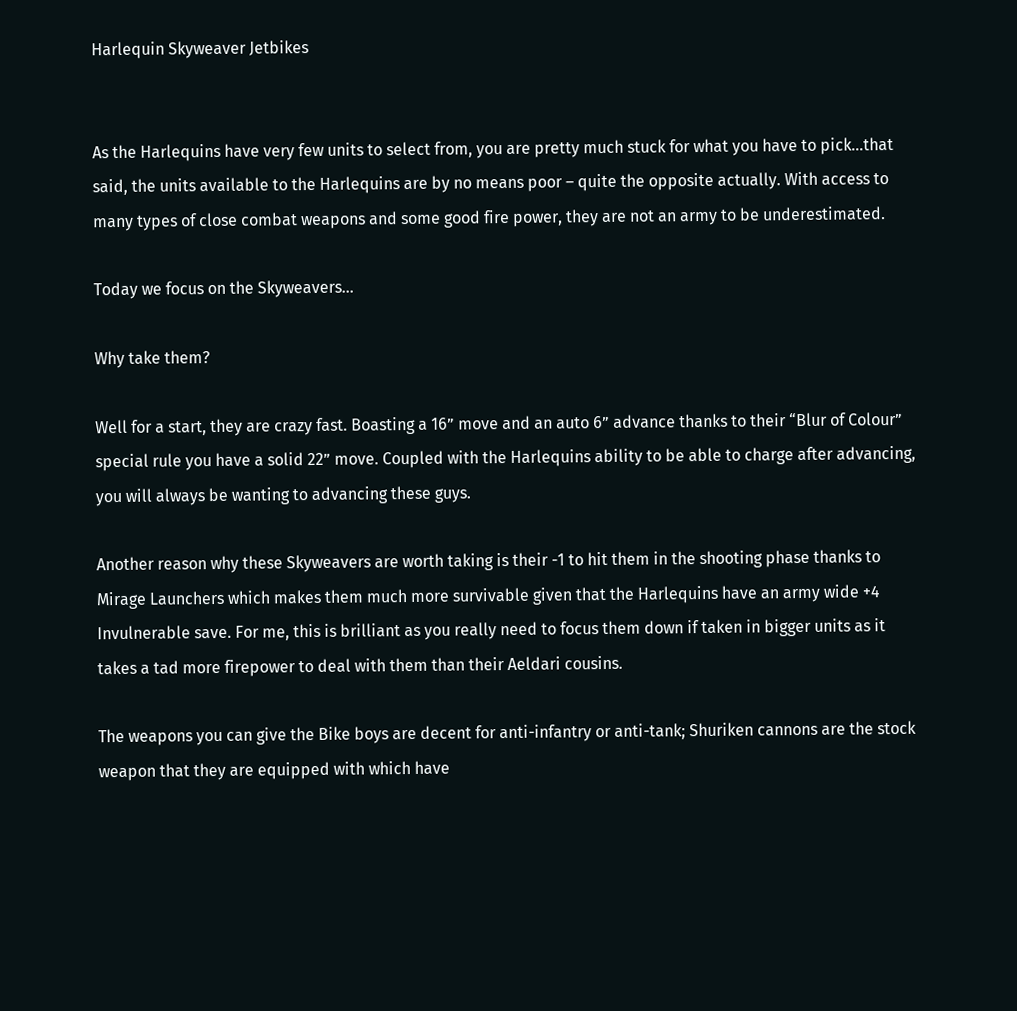Harlequin Skyweaver Jetbikes


As the Harlequins have very few units to select from, you are pretty much stuck for what you have to pick…that said, the units available to the Harlequins are by no means poor – quite the opposite actually. With access to many types of close combat weapons and some good fire power, they are not an army to be underestimated.

Today we focus on the Skyweavers…

Why take them?

Well for a start, they are crazy fast. Boasting a 16” move and an auto 6” advance thanks to their “Blur of Colour” special rule you have a solid 22” move. Coupled with the Harlequins ability to be able to charge after advancing, you will always be wanting to advancing these guys.

Another reason why these Skyweavers are worth taking is their -1 to hit them in the shooting phase thanks to Mirage Launchers which makes them much more survivable given that the Harlequins have an army wide +4 Invulnerable save. For me, this is brilliant as you really need to focus them down if taken in bigger units as it takes a tad more firepower to deal with them than their Aeldari cousins.

The weapons you can give the Bike boys are decent for anti-infantry or anti-tank; Shuriken cannons are the stock weapon that they are equipped with which have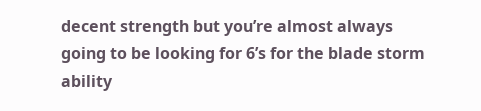decent strength but you’re almost always going to be looking for 6’s for the blade storm ability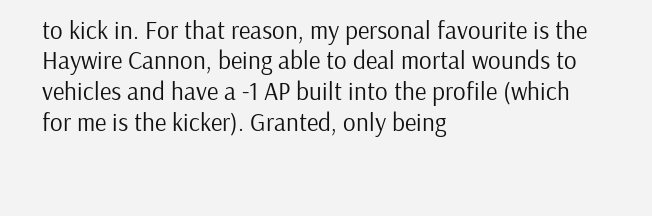to kick in. For that reason, my personal favourite is the Haywire Cannon, being able to deal mortal wounds to vehicles and have a -1 AP built into the profile (which for me is the kicker). Granted, only being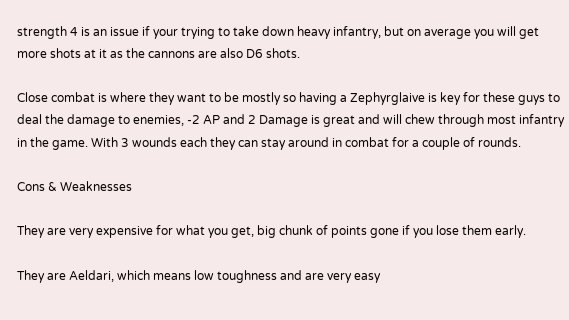strength 4 is an issue if your trying to take down heavy infantry, but on average you will get more shots at it as the cannons are also D6 shots.

Close combat is where they want to be mostly so having a Zephyrglaive is key for these guys to deal the damage to enemies, -2 AP and 2 Damage is great and will chew through most infantry in the game. With 3 wounds each they can stay around in combat for a couple of rounds.

Cons & Weaknesses

They are very expensive for what you get, big chunk of points gone if you lose them early.

They are Aeldari, which means low toughness and are very easy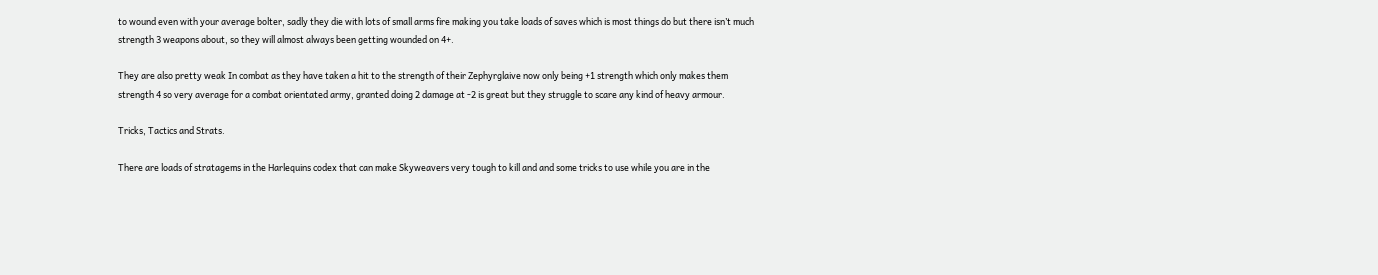to wound even with your average bolter, sadly they die with lots of small arms fire making you take loads of saves which is most things do but there isn’t much strength 3 weapons about, so they will almost always been getting wounded on 4+.

They are also pretty weak In combat as they have taken a hit to the strength of their Zephyrglaive now only being +1 strength which only makes them strength 4 so very average for a combat orientated army, granted doing 2 damage at -2 is great but they struggle to scare any kind of heavy armour.

Tricks, Tactics and Strats.

There are loads of stratagems in the Harlequins codex that can make Skyweavers very tough to kill and and some tricks to use while you are in the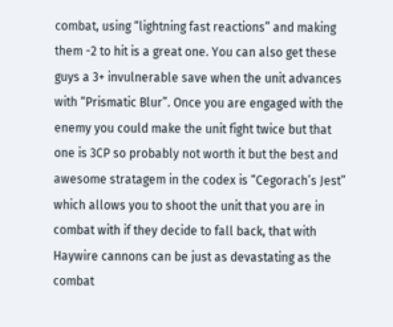combat, using “lightning fast reactions” and making them -2 to hit is a great one. You can also get these guys a 3+ invulnerable save when the unit advances with “Prismatic Blur”. Once you are engaged with the enemy you could make the unit fight twice but that one is 3CP so probably not worth it but the best and awesome stratagem in the codex is “Cegorach’s Jest” which allows you to shoot the unit that you are in combat with if they decide to fall back, that with Haywire cannons can be just as devastating as the combat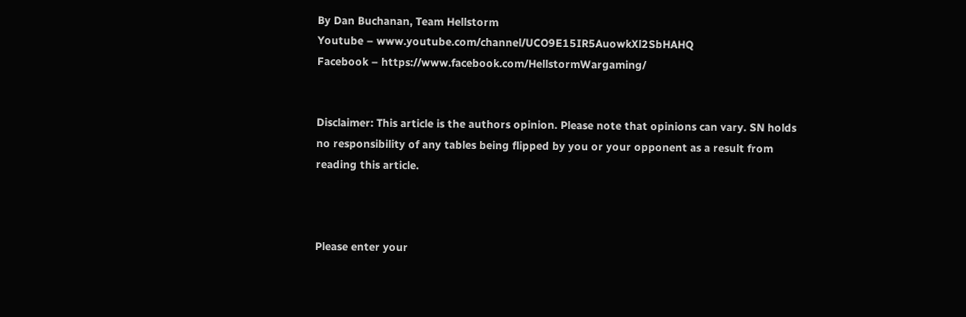By Dan Buchanan, Team Hellstorm
Youtube – www.youtube.com/channel/UCO9E15IR5AuowkXl2SbHAHQ
Facebook – https://www.facebook.com/HellstormWargaming/


Disclaimer: This article is the authors opinion. Please note that opinions can vary. SN holds no responsibility of any tables being flipped by you or your opponent as a result from reading this article.



Please enter your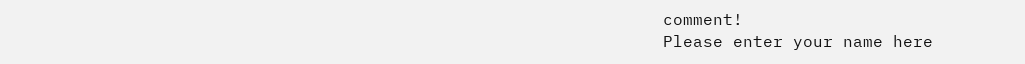comment!
Please enter your name here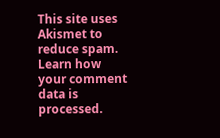This site uses Akismet to reduce spam. Learn how your comment data is processed.